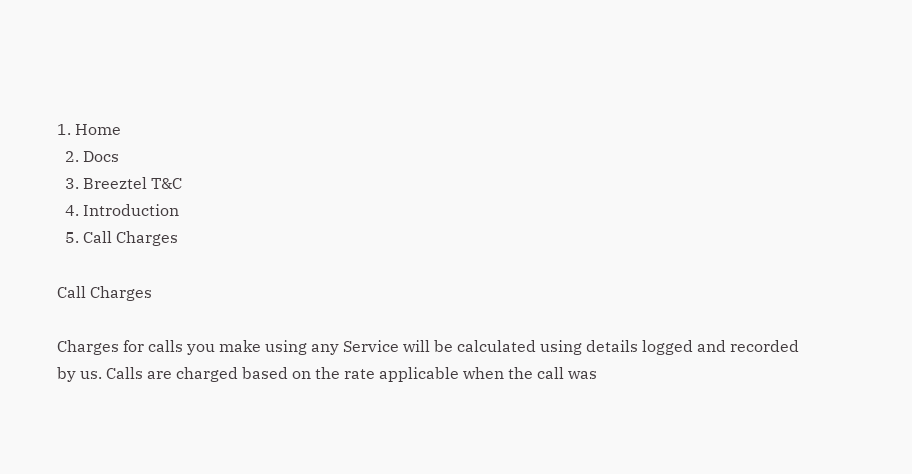1. Home
  2. Docs
  3. Breeztel T&C
  4. Introduction
  5. Call Charges

Call Charges

Charges for calls you make using any Service will be calculated using details logged and recorded by us. Calls are charged based on the rate applicable when the call was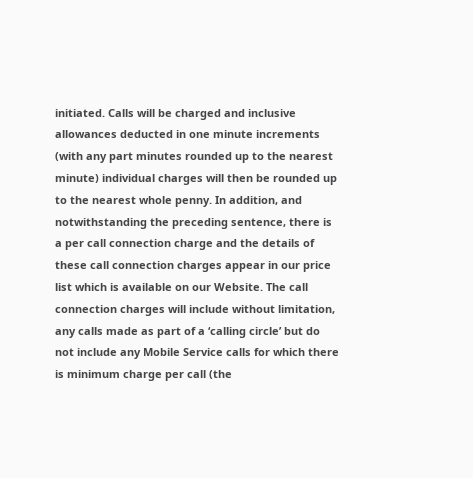initiated. Calls will be charged and inclusive allowances deducted in one minute increments (with any part minutes rounded up to the nearest minute) individual charges will then be rounded up to the nearest whole penny. In addition, and notwithstanding the preceding sentence, there is a per call connection charge and the details of these call connection charges appear in our price list which is available on our Website. The call connection charges will include without limitation, any calls made as part of a ‘calling circle’ but do not include any Mobile Service calls for which there is minimum charge per call (the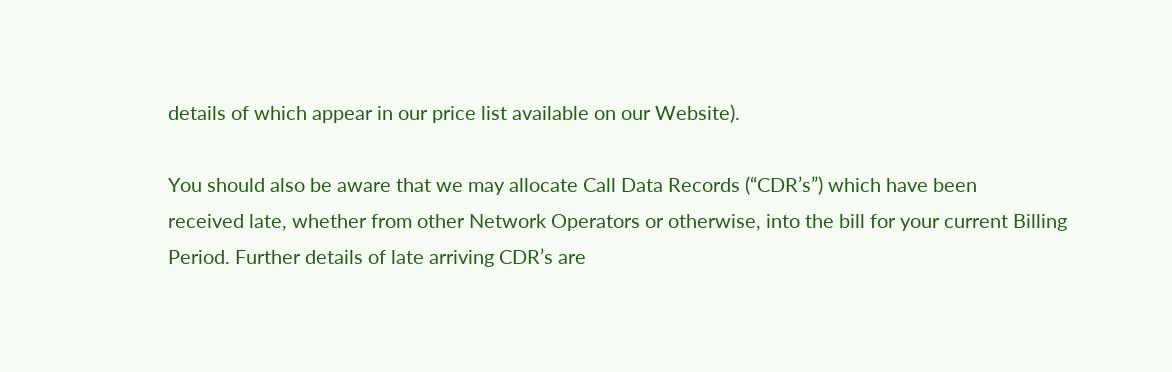details of which appear in our price list available on our Website).

You should also be aware that we may allocate Call Data Records (“CDR’s”) which have been
received late, whether from other Network Operators or otherwise, into the bill for your current Billing Period. Further details of late arriving CDR’s are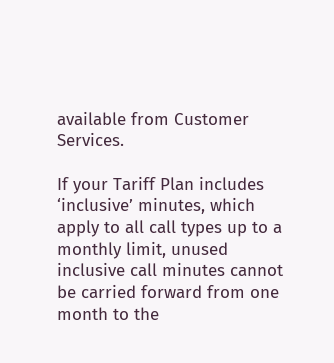available from Customer Services.

If your Tariff Plan includes ‘inclusive’ minutes, which apply to all call types up to a monthly limit, unused inclusive call minutes cannot be carried forward from one month to the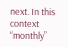next. In this context “monthly”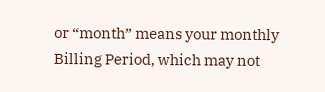or “month” means your monthly Billing Period, which may not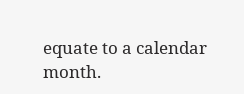equate to a calendar month.